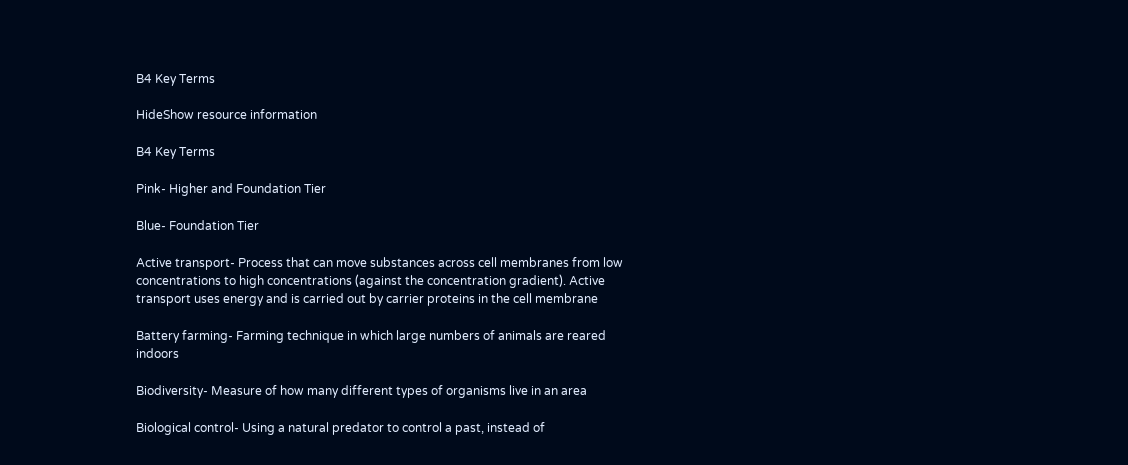B4 Key Terms

HideShow resource information

B4 Key Terms

Pink- Higher and Foundation Tier

Blue- Foundation Tier

Active transport- Process that can move substances across cell membranes from low concentrations to high concentrations (against the concentration gradient). Active transport uses energy and is carried out by carrier proteins in the cell membrane

Battery farming- Farming technique in which large numbers of animals are reared indoors

Biodiversity- Measure of how many different types of organisms live in an area

Biological control- Using a natural predator to control a past, instead of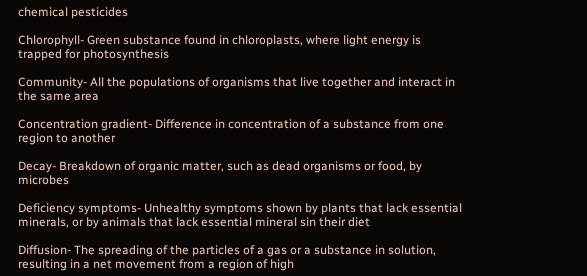chemical pesticides

Chlorophyll- Green substance found in chloroplasts, where light energy is trapped for photosynthesis

Community- All the populations of organisms that live together and interact in the same area

Concentration gradient- Difference in concentration of a substance from one region to another

Decay- Breakdown of organic matter, such as dead organisms or food, by microbes

Deficiency symptoms- Unhealthy symptoms shown by plants that lack essential minerals, or by animals that lack essential mineral sin their diet

Diffusion- The spreading of the particles of a gas or a substance in solution, resulting in a net movement from a region of high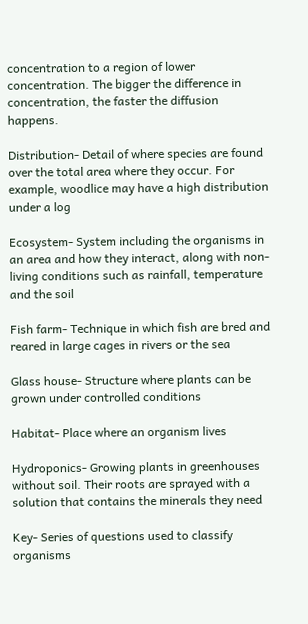concentration to a region of lower concentration. The bigger the difference in concentration, the faster the diffusion happens.

Distribution- Detail of where species are found over the total area where they occur. For example, woodlice may have a high distribution under a log

Ecosystem- System including the organisms in an area and how they interact, along with non-living conditions such as rainfall, temperature and the soil

Fish farm- Technique in which fish are bred and reared in large cages in rivers or the sea

Glass house- Structure where plants can be grown under controlled conditions

Habitat- Place where an organism lives

Hydroponics- Growing plants in greenhouses without soil. Their roots are sprayed with a solution that contains the minerals they need

Key- Series of questions used to classify organisms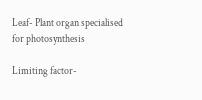Leaf- Plant organ specialised for photosynthesis

Limiting factor-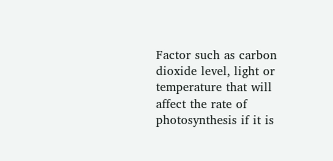Factor such as carbon dioxide level, light or temperature that will affect the rate of photosynthesis if it is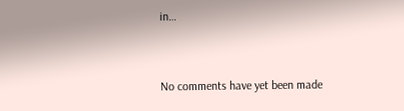in…


No comments have yet been made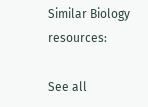Similar Biology resources:

See all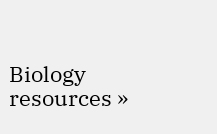Biology resources »